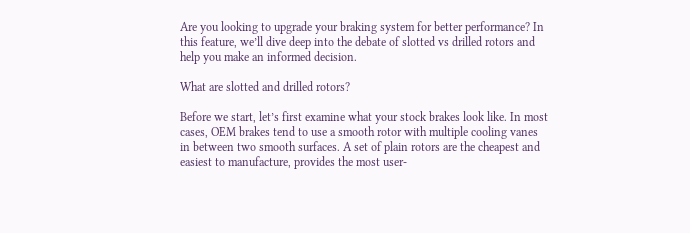Are you looking to upgrade your braking system for better performance? In this feature, we’ll dive deep into the debate of slotted vs drilled rotors and help you make an informed decision.

What are slotted and drilled rotors?

Before we start, let’s first examine what your stock brakes look like. In most cases, OEM brakes tend to use a smooth rotor with multiple cooling vanes in between two smooth surfaces. A set of plain rotors are the cheapest and easiest to manufacture, provides the most user-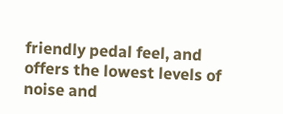friendly pedal feel, and offers the lowest levels of noise and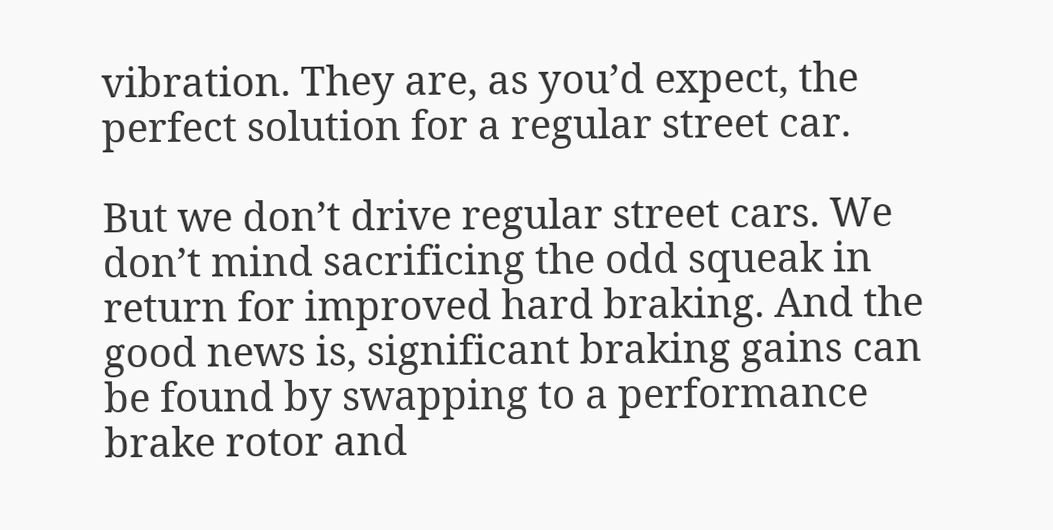vibration. They are, as you’d expect, the perfect solution for a regular street car.

But we don’t drive regular street cars. We don’t mind sacrificing the odd squeak in return for improved hard braking. And the good news is, significant braking gains can be found by swapping to a performance brake rotor and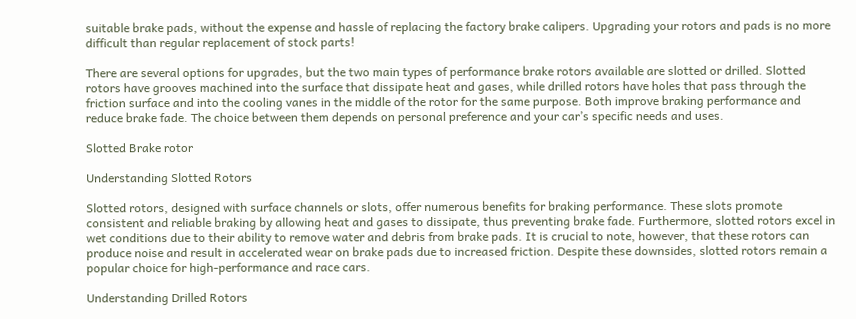suitable brake pads, without the expense and hassle of replacing the factory brake calipers. Upgrading your rotors and pads is no more difficult than regular replacement of stock parts!

There are several options for upgrades, but the two main types of performance brake rotors available are slotted or drilled. Slotted rotors have grooves machined into the surface that dissipate heat and gases, while drilled rotors have holes that pass through the friction surface and into the cooling vanes in the middle of the rotor for the same purpose. Both improve braking performance and reduce brake fade. The choice between them depends on personal preference and your car’s specific needs and uses.

Slotted Brake rotor

Understanding Slotted Rotors

Slotted rotors, designed with surface channels or slots, offer numerous benefits for braking performance. These slots promote consistent and reliable braking by allowing heat and gases to dissipate, thus preventing brake fade. Furthermore, slotted rotors excel in wet conditions due to their ability to remove water and debris from brake pads. It is crucial to note, however, that these rotors can produce noise and result in accelerated wear on brake pads due to increased friction. Despite these downsides, slotted rotors remain a popular choice for high-performance and race cars.

Understanding Drilled Rotors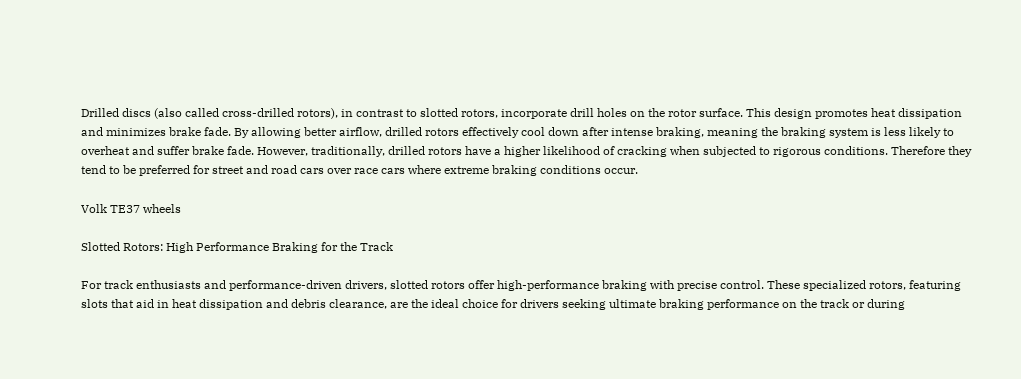Drilled discs (also called cross-drilled rotors), in contrast to slotted rotors, incorporate drill holes on the rotor surface. This design promotes heat dissipation and minimizes brake fade. By allowing better airflow, drilled rotors effectively cool down after intense braking, meaning the braking system is less likely to overheat and suffer brake fade. However, traditionally, drilled rotors have a higher likelihood of cracking when subjected to rigorous conditions. Therefore they tend to be preferred for street and road cars over race cars where extreme braking conditions occur.

Volk TE37 wheels

Slotted Rotors: High Performance Braking for the Track

For track enthusiasts and performance-driven drivers, slotted rotors offer high-performance braking with precise control. These specialized rotors, featuring slots that aid in heat dissipation and debris clearance, are the ideal choice for drivers seeking ultimate braking performance on the track or during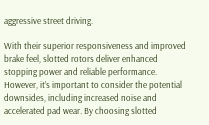aggressive street driving.

With their superior responsiveness and improved brake feel, slotted rotors deliver enhanced stopping power and reliable performance. However, it’s important to consider the potential downsides, including increased noise and accelerated pad wear. By choosing slotted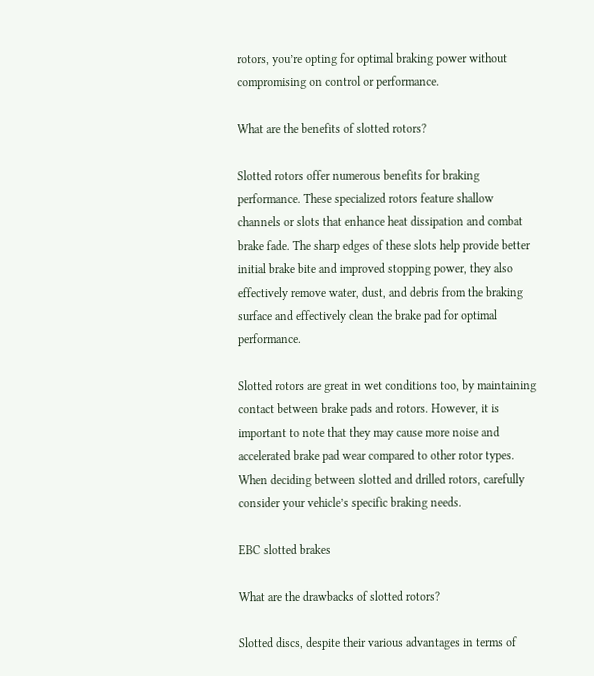rotors, you’re opting for optimal braking power without compromising on control or performance.

What are the benefits of slotted rotors?

Slotted rotors offer numerous benefits for braking performance. These specialized rotors feature shallow channels or slots that enhance heat dissipation and combat brake fade. The sharp edges of these slots help provide better initial brake bite and improved stopping power, they also effectively remove water, dust, and debris from the braking surface and effectively clean the brake pad for optimal performance.

Slotted rotors are great in wet conditions too, by maintaining contact between brake pads and rotors. However, it is important to note that they may cause more noise and accelerated brake pad wear compared to other rotor types. When deciding between slotted and drilled rotors, carefully consider your vehicle’s specific braking needs.

EBC slotted brakes

What are the drawbacks of slotted rotors?

Slotted discs, despite their various advantages in terms of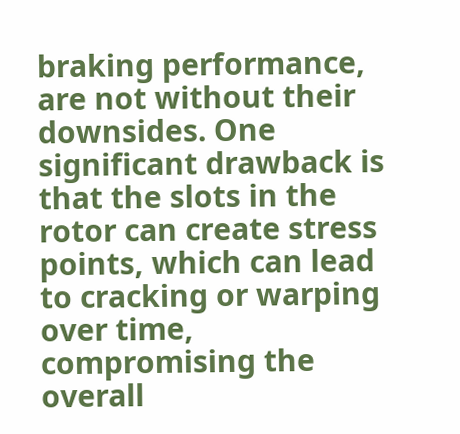braking performance, are not without their downsides. One significant drawback is that the slots in the rotor can create stress points, which can lead to cracking or warping over time, compromising the overall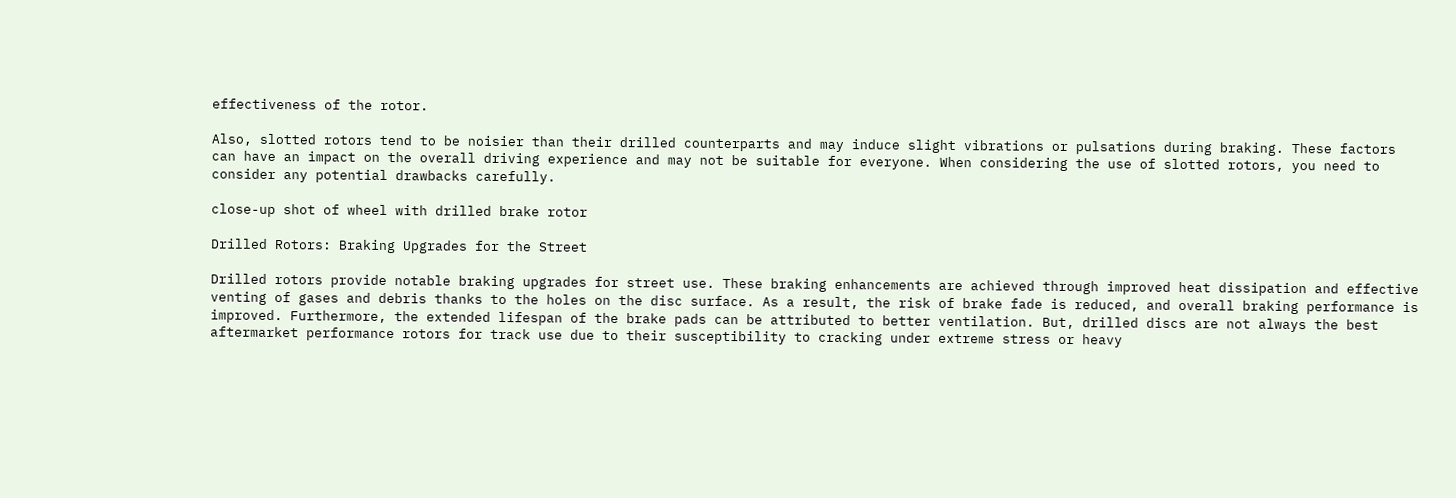effectiveness of the rotor.

Also, slotted rotors tend to be noisier than their drilled counterparts and may induce slight vibrations or pulsations during braking. These factors can have an impact on the overall driving experience and may not be suitable for everyone. When considering the use of slotted rotors, you need to consider any potential drawbacks carefully.

close-up shot of wheel with drilled brake rotor

Drilled Rotors: Braking Upgrades for the Street

Drilled rotors provide notable braking upgrades for street use. These braking enhancements are achieved through improved heat dissipation and effective venting of gases and debris thanks to the holes on the disc surface. As a result, the risk of brake fade is reduced, and overall braking performance is improved. Furthermore, the extended lifespan of the brake pads can be attributed to better ventilation. But, drilled discs are not always the best aftermarket performance rotors for track use due to their susceptibility to cracking under extreme stress or heavy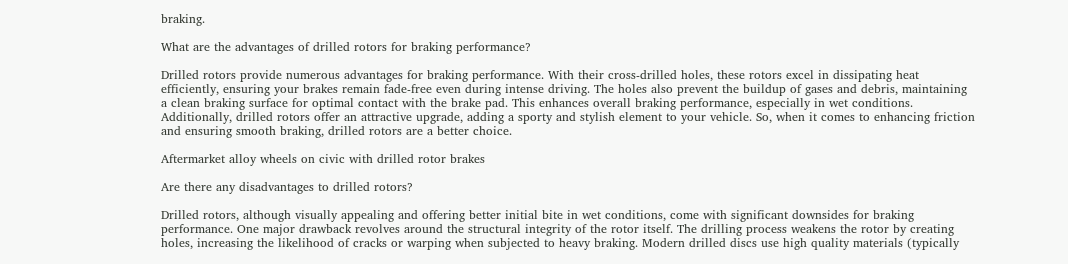braking.

What are the advantages of drilled rotors for braking performance?

Drilled rotors provide numerous advantages for braking performance. With their cross-drilled holes, these rotors excel in dissipating heat efficiently, ensuring your brakes remain fade-free even during intense driving. The holes also prevent the buildup of gases and debris, maintaining a clean braking surface for optimal contact with the brake pad. This enhances overall braking performance, especially in wet conditions. Additionally, drilled rotors offer an attractive upgrade, adding a sporty and stylish element to your vehicle. So, when it comes to enhancing friction and ensuring smooth braking, drilled rotors are a better choice.

Aftermarket alloy wheels on civic with drilled rotor brakes

Are there any disadvantages to drilled rotors?

Drilled rotors, although visually appealing and offering better initial bite in wet conditions, come with significant downsides for braking performance. One major drawback revolves around the structural integrity of the rotor itself. The drilling process weakens the rotor by creating holes, increasing the likelihood of cracks or warping when subjected to heavy braking. Modern drilled discs use high quality materials (typically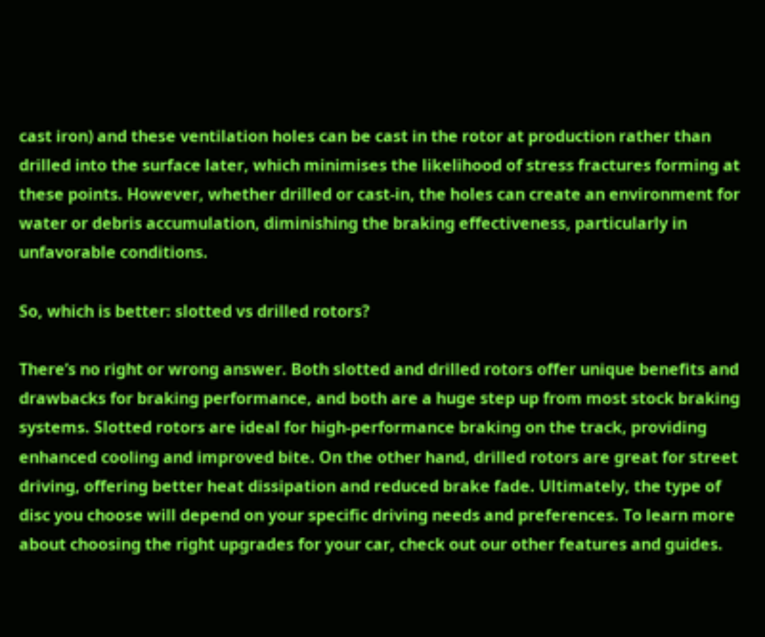cast iron) and these ventilation holes can be cast in the rotor at production rather than drilled into the surface later, which minimises the likelihood of stress fractures forming at these points. However, whether drilled or cast-in, the holes can create an environment for water or debris accumulation, diminishing the braking effectiveness, particularly in unfavorable conditions.

So, which is better: slotted vs drilled rotors?

There’s no right or wrong answer. Both slotted and drilled rotors offer unique benefits and drawbacks for braking performance, and both are a huge step up from most stock braking systems. Slotted rotors are ideal for high-performance braking on the track, providing enhanced cooling and improved bite. On the other hand, drilled rotors are great for street driving, offering better heat dissipation and reduced brake fade. Ultimately, the type of disc you choose will depend on your specific driving needs and preferences. To learn more about choosing the right upgrades for your car, check out our other features and guides.